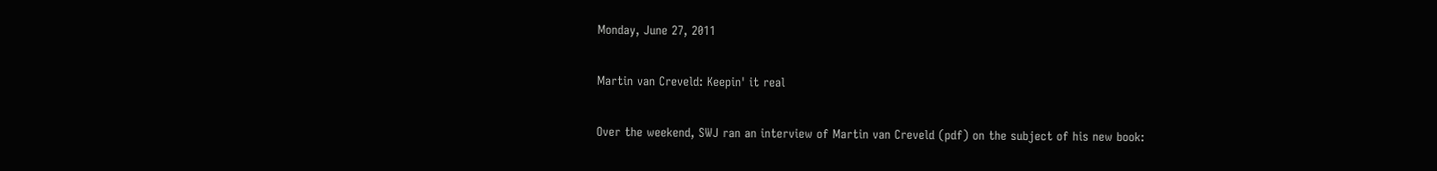Monday, June 27, 2011

Martin van Creveld: Keepin' it real

Over the weekend, SWJ ran an interview of Martin van Creveld (pdf) on the subject of his new book: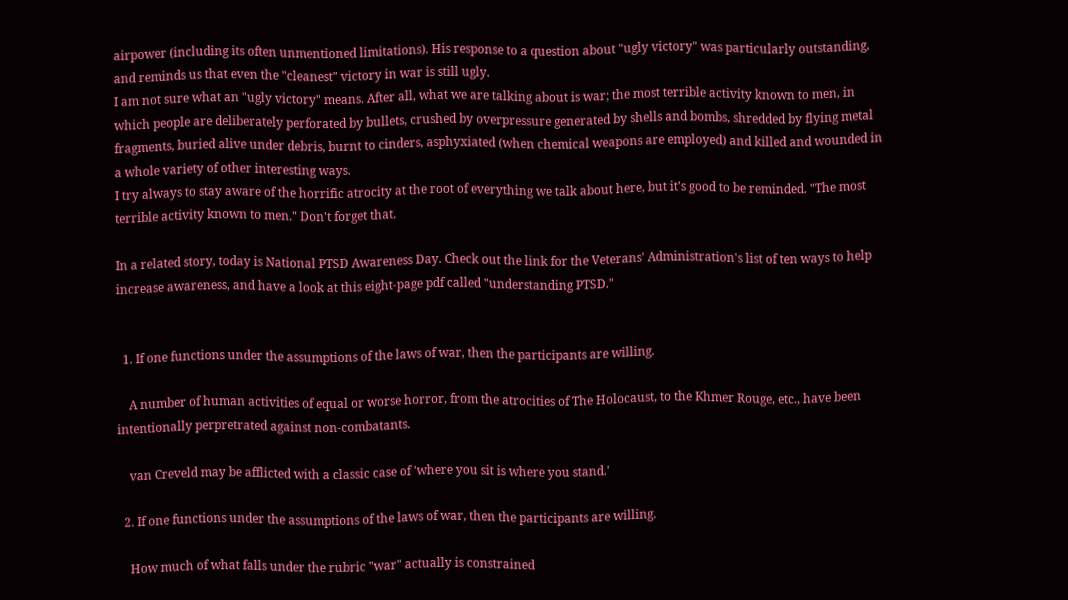airpower (including its often unmentioned limitations). His response to a question about "ugly victory" was particularly outstanding, and reminds us that even the "cleanest" victory in war is still ugly.
I am not sure what an "ugly victory" means. After all, what we are talking about is war; the most terrible activity known to men, in which people are deliberately perforated by bullets, crushed by overpressure generated by shells and bombs, shredded by flying metal fragments, buried alive under debris, burnt to cinders, asphyxiated (when chemical weapons are employed) and killed and wounded in a whole variety of other interesting ways.
I try always to stay aware of the horrific atrocity at the root of everything we talk about here, but it's good to be reminded. "The most terrible activity known to men." Don't forget that.

In a related story, today is National PTSD Awareness Day. Check out the link for the Veterans' Administration's list of ten ways to help increase awareness, and have a look at this eight-page pdf called "understanding PTSD."


  1. If one functions under the assumptions of the laws of war, then the participants are willing.

    A number of human activities of equal or worse horror, from the atrocities of The Holocaust, to the Khmer Rouge, etc., have been intentionally perpretrated against non-combatants.

    van Creveld may be afflicted with a classic case of 'where you sit is where you stand.'

  2. If one functions under the assumptions of the laws of war, then the participants are willing.

    How much of what falls under the rubric "war" actually is constrained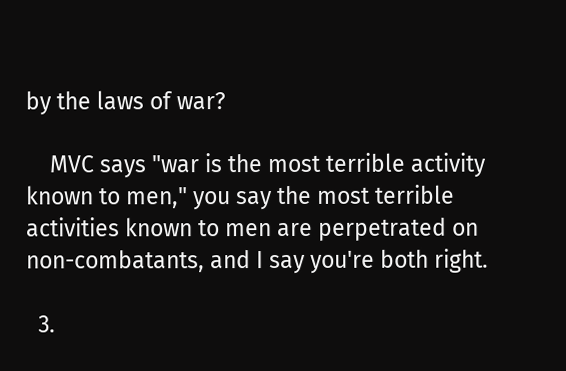by the laws of war?

    MVC says "war is the most terrible activity known to men," you say the most terrible activities known to men are perpetrated on non-combatants, and I say you're both right.

  3.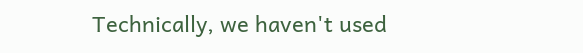Technically, we haven't used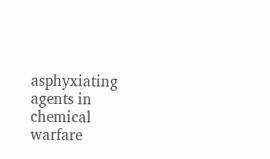asphyxiating agents in chemical warfare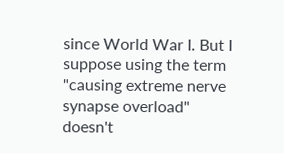since World War I. But I suppose using the term "causing extreme nerve synapse overload" doesn't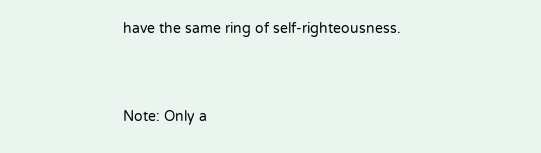have the same ring of self-righteousness.


Note: Only a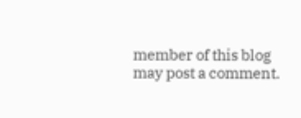member of this blog may post a comment.